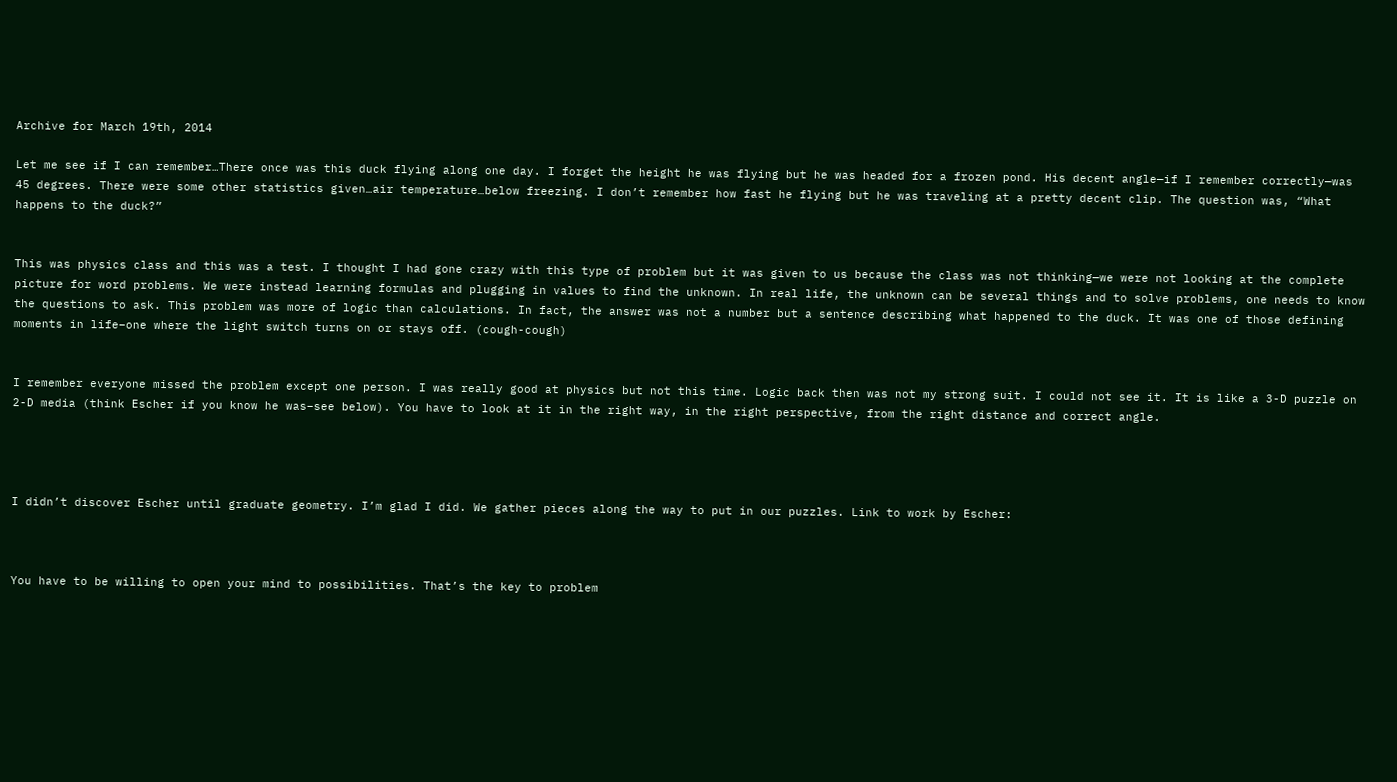Archive for March 19th, 2014

Let me see if I can remember…There once was this duck flying along one day. I forget the height he was flying but he was headed for a frozen pond. His decent angle—if I remember correctly—was 45 degrees. There were some other statistics given…air temperature…below freezing. I don’t remember how fast he flying but he was traveling at a pretty decent clip. The question was, “What happens to the duck?”


This was physics class and this was a test. I thought I had gone crazy with this type of problem but it was given to us because the class was not thinking—we were not looking at the complete picture for word problems. We were instead learning formulas and plugging in values to find the unknown. In real life, the unknown can be several things and to solve problems, one needs to know the questions to ask. This problem was more of logic than calculations. In fact, the answer was not a number but a sentence describing what happened to the duck. It was one of those defining moments in life–one where the light switch turns on or stays off. (cough-cough)


I remember everyone missed the problem except one person. I was really good at physics but not this time. Logic back then was not my strong suit. I could not see it. It is like a 3-D puzzle on 2-D media (think Escher if you know he was–see below). You have to look at it in the right way, in the right perspective, from the right distance and correct angle.




I didn’t discover Escher until graduate geometry. I’m glad I did. We gather pieces along the way to put in our puzzles. Link to work by Escher:



You have to be willing to open your mind to possibilities. That’s the key to problem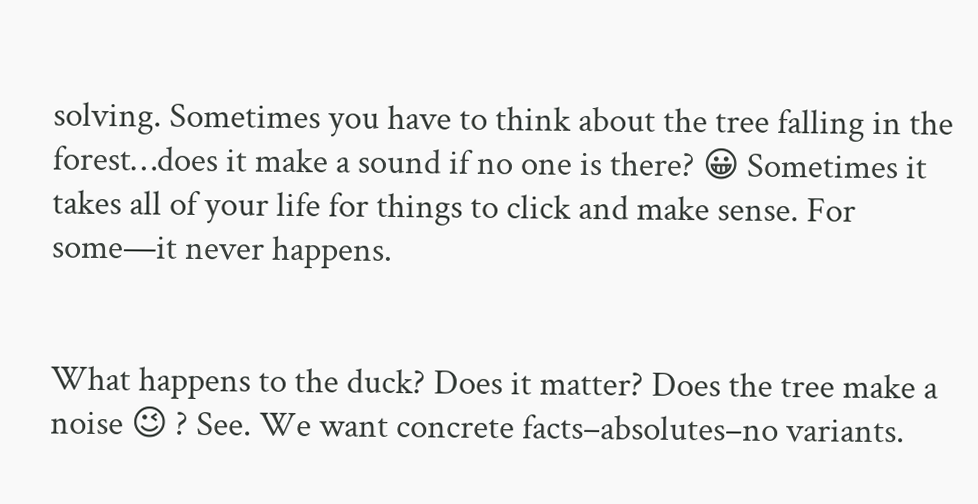solving. Sometimes you have to think about the tree falling in the forest…does it make a sound if no one is there? 😀 Sometimes it takes all of your life for things to click and make sense. For some—it never happens.


What happens to the duck? Does it matter? Does the tree make a noise 😉 ? See. We want concrete facts–absolutes–no variants.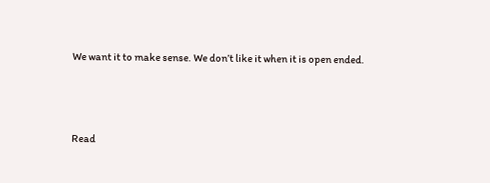We want it to make sense. We don’t like it when it is open ended.



Read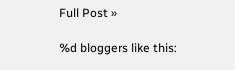Full Post »

%d bloggers like this: